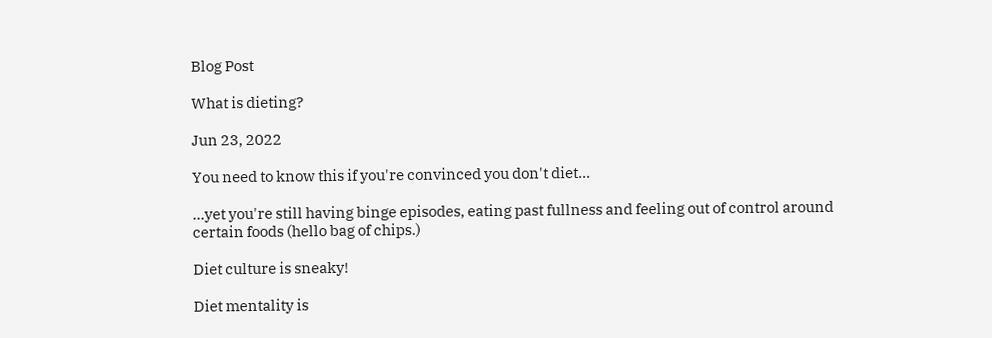Blog Post

What is dieting?

Jun 23, 2022

You need to know this if you're convinced you don't diet...

...yet you're still having binge episodes, eating past fullness and feeling out of control around certain foods (hello bag of chips.)

Diet culture is sneaky!

Diet mentality is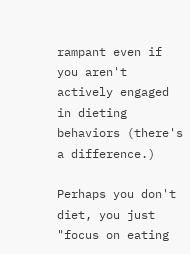rampant even if you aren't actively engaged in dieting behaviors (there's a difference.)

Perhaps you don't diet, you just "focus on eating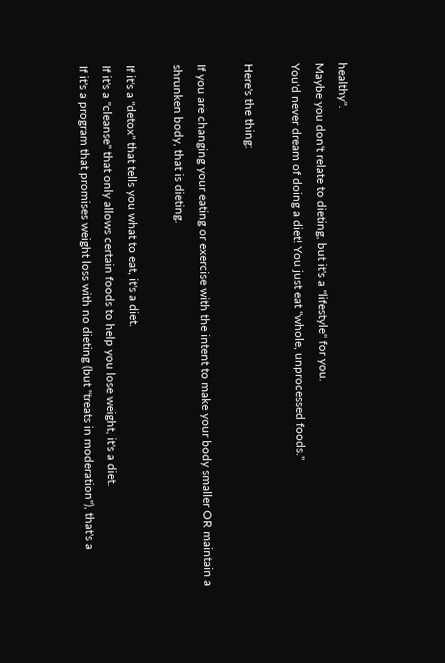healthy".
Maybe you don't relate to dieting, but it's a "lifestyle" for you.
You'd never dream of doing a diet! You just eat "whole, unprocessed foods."

Here's the thing:

If you are changing your eating or exercise with the intent to make your body smaller OR maintain a shrunken body, that is dieting.

If it's a "detox" that tells you what to eat, it's a diet.
If it's a "cleanse" that only allows certain foods to help you lose weight, it's a diet.
If it's a program that promises weight loss with no dieting (but "treats in moderation"), that's a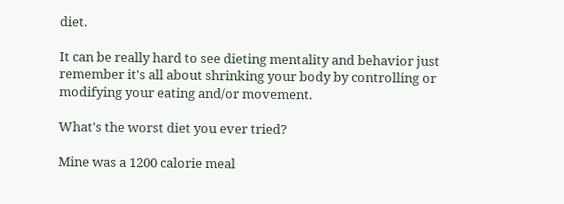diet.

It can be really hard to see dieting mentality and behavior just remember it's all about shrinking your body by controlling or modifying your eating and/or movement.

What's the worst diet you ever tried?

Mine was a 1200 calorie meal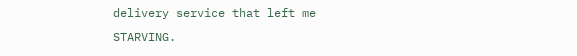delivery service that left me STARVING.